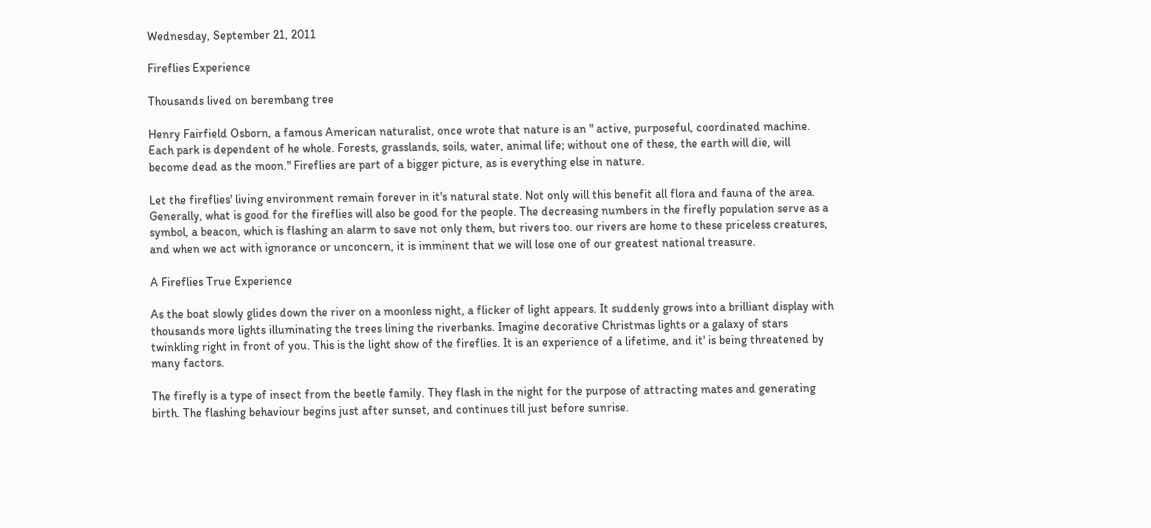Wednesday, September 21, 2011

Fireflies Experience

Thousands lived on berembang tree

Henry Fairfield Osborn, a famous American naturalist, once wrote that nature is an " active, purposeful, coordinated machine. Each park is dependent of he whole. Forests, grasslands, soils, water, animal life; without one of these, the earth will die, will become dead as the moon." Fireflies are part of a bigger picture, as is everything else in nature.

Let the fireflies' living environment remain forever in it's natural state. Not only will this benefit all flora and fauna of the area. Generally, what is good for the fireflies will also be good for the people. The decreasing numbers in the firefly population serve as a symbol, a beacon, which is flashing an alarm to save not only them, but rivers too. our rivers are home to these priceless creatures, and when we act with ignorance or unconcern, it is imminent that we will lose one of our greatest national treasure.

A Fireflies True Experience

As the boat slowly glides down the river on a moonless night, a flicker of light appears. It suddenly grows into a brilliant display with thousands more lights illuminating the trees lining the riverbanks. Imagine decorative Christmas lights or a galaxy of stars twinkling right in front of you. This is the light show of the fireflies. It is an experience of a lifetime, and it' is being threatened by many factors.

The firefly is a type of insect from the beetle family. They flash in the night for the purpose of attracting mates and generating birth. The flashing behaviour begins just after sunset, and continues till just before sunrise.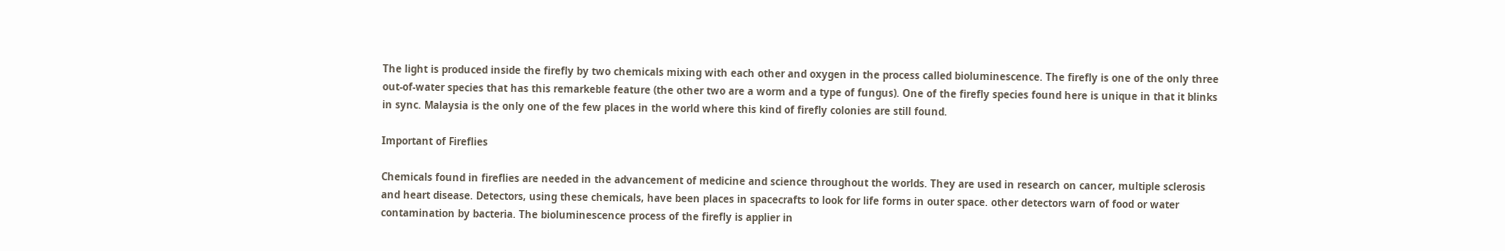The light is produced inside the firefly by two chemicals mixing with each other and oxygen in the process called bioluminescence. The firefly is one of the only three out-of-water species that has this remarkeble feature (the other two are a worm and a type of fungus). One of the firefly species found here is unique in that it blinks in sync. Malaysia is the only one of the few places in the world where this kind of firefly colonies are still found.

Important of Fireflies

Chemicals found in fireflies are needed in the advancement of medicine and science throughout the worlds. They are used in research on cancer, multiple sclerosis and heart disease. Detectors, using these chemicals, have been places in spacecrafts to look for life forms in outer space. other detectors warn of food or water contamination by bacteria. The bioluminescence process of the firefly is applier in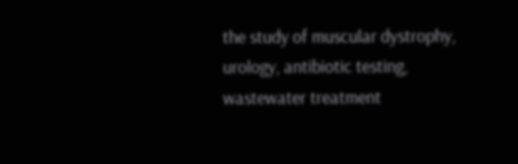the study of muscular dystrophy, urology, antibiotic testing, wastewater treatment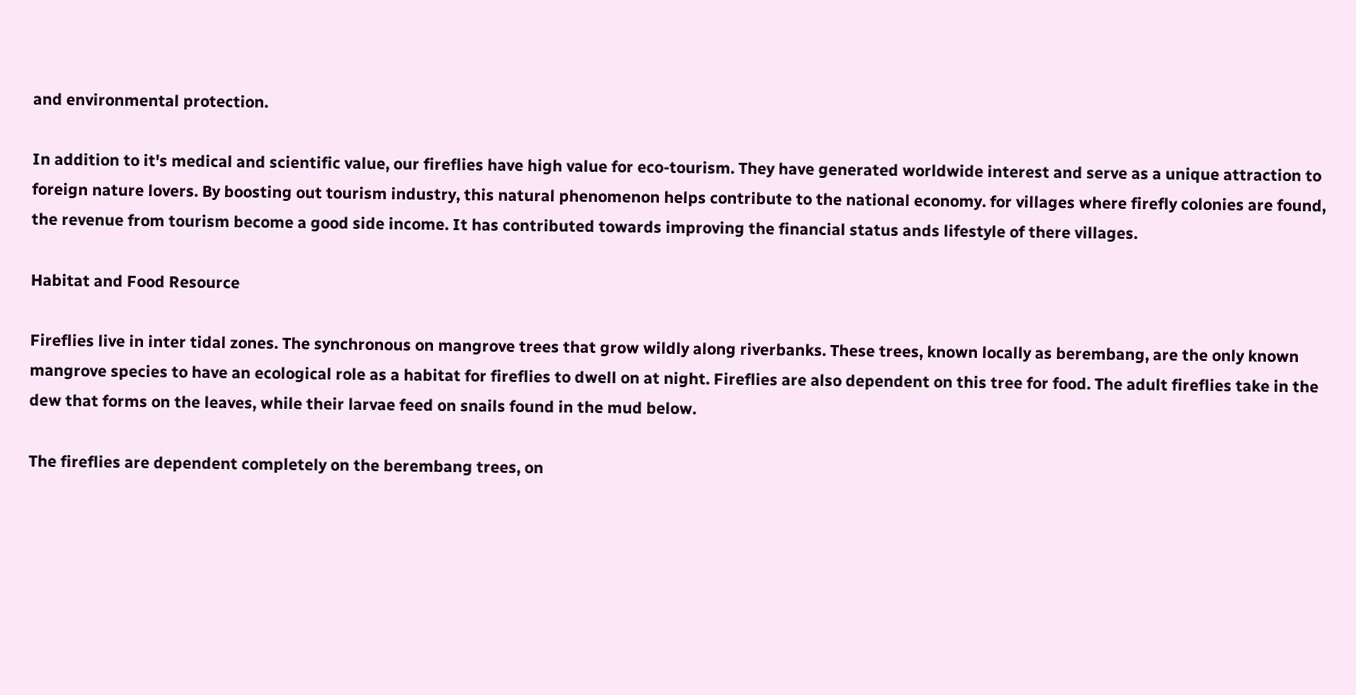and environmental protection.

In addition to it's medical and scientific value, our fireflies have high value for eco-tourism. They have generated worldwide interest and serve as a unique attraction to foreign nature lovers. By boosting out tourism industry, this natural phenomenon helps contribute to the national economy. for villages where firefly colonies are found, the revenue from tourism become a good side income. It has contributed towards improving the financial status ands lifestyle of there villages.

Habitat and Food Resource

Fireflies live in inter tidal zones. The synchronous on mangrove trees that grow wildly along riverbanks. These trees, known locally as berembang, are the only known mangrove species to have an ecological role as a habitat for fireflies to dwell on at night. Fireflies are also dependent on this tree for food. The adult fireflies take in the dew that forms on the leaves, while their larvae feed on snails found in the mud below.

The fireflies are dependent completely on the berembang trees, on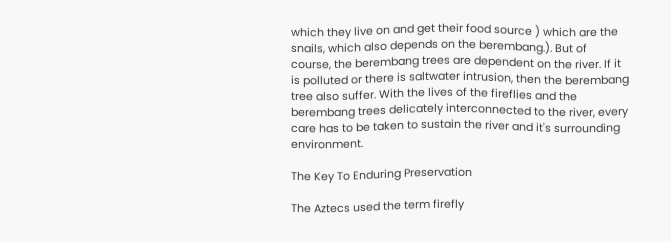which they live on and get their food source ) which are the snails, which also depends on the berembang.). But of course, the berembang trees are dependent on the river. If it is polluted or there is saltwater intrusion, then the berembang tree also suffer. With the lives of the fireflies and the berembang trees delicately interconnected to the river, every care has to be taken to sustain the river and it's surrounding environment.

The Key To Enduring Preservation

The Aztecs used the term firefly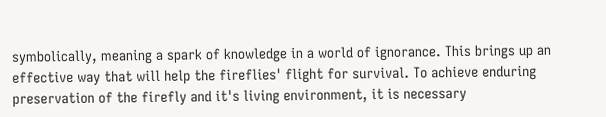symbolically, meaning a spark of knowledge in a world of ignorance. This brings up an effective way that will help the fireflies' flight for survival. To achieve enduring preservation of the firefly and it's living environment, it is necessary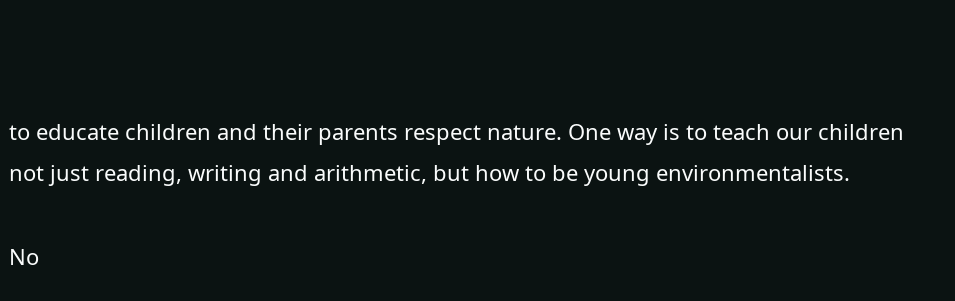to educate children and their parents respect nature. One way is to teach our children not just reading, writing and arithmetic, but how to be young environmentalists.

No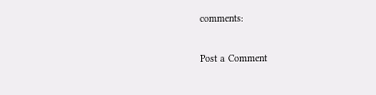comments:

Post a Comment